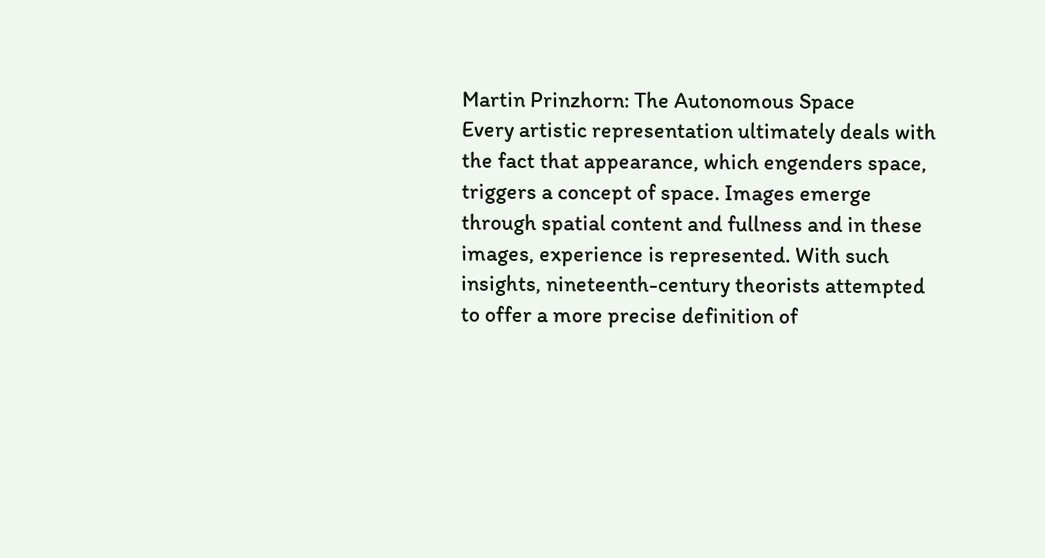Martin Prinzhorn: The Autonomous Space
Every artistic representation ultimately deals with the fact that appearance, which engenders space, triggers a concept of space. Images emerge through spatial content and fullness and in these images, experience is represented. With such insights, nineteenth-century theorists attempted to offer a more precise definition of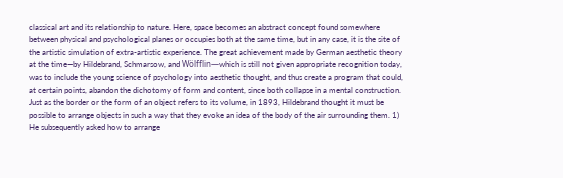classical art and its relationship to nature. Here, space becomes an abstract concept found somewhere between physical and psychological planes or occupies both at the same time, but in any case, it is the site of the artistic simulation of extra-artistic experience. The great achievement made by German aesthetic theory at the time—by Hildebrand, Schmarsow, and Wölfflin—which is still not given appropriate recognition today, was to include the young science of psychology into aesthetic thought, and thus create a program that could, at certain points, abandon the dichotomy of form and content, since both collapse in a mental construction. Just as the border or the form of an object refers to its volume, in 1893, Hildebrand thought it must be possible to arrange objects in such a way that they evoke an idea of the body of the air surrounding them. 1) He subsequently asked how to arrange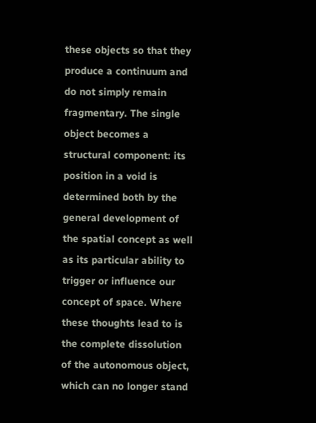these objects so that they produce a continuum and do not simply remain fragmentary. The single object becomes a structural component: its position in a void is determined both by the general development of the spatial concept as well as its particular ability to trigger or influence our concept of space. Where these thoughts lead to is the complete dissolution of the autonomous object, which can no longer stand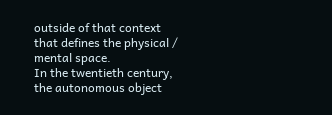outside of that context that defines the physical / mental space.
In the twentieth century, the autonomous object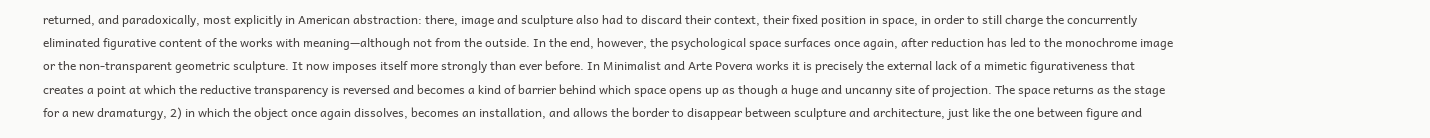returned, and paradoxically, most explicitly in American abstraction: there, image and sculpture also had to discard their context, their fixed position in space, in order to still charge the concurrently eliminated figurative content of the works with meaning—although not from the outside. In the end, however, the psychological space surfaces once again, after reduction has led to the monochrome image or the non-transparent geometric sculpture. It now imposes itself more strongly than ever before. In Minimalist and Arte Povera works it is precisely the external lack of a mimetic figurativeness that creates a point at which the reductive transparency is reversed and becomes a kind of barrier behind which space opens up as though a huge and uncanny site of projection. The space returns as the stage for a new dramaturgy, 2) in which the object once again dissolves, becomes an installation, and allows the border to disappear between sculpture and architecture, just like the one between figure and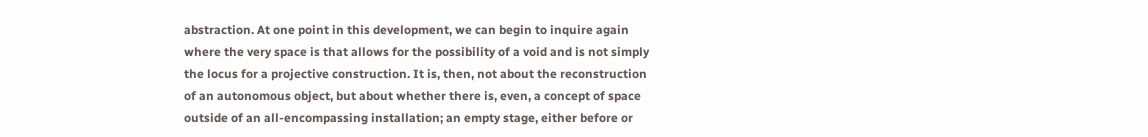abstraction. At one point in this development, we can begin to inquire again where the very space is that allows for the possibility of a void and is not simply the locus for a projective construction. It is, then, not about the reconstruction of an autonomous object, but about whether there is, even, a concept of space outside of an all-encompassing installation; an empty stage, either before or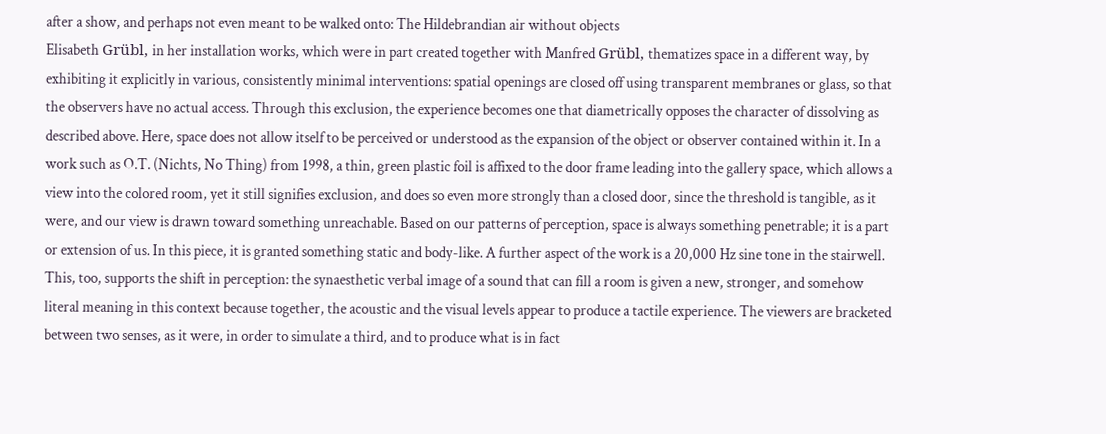after a show, and perhaps not even meant to be walked onto: The Hildebrandian air without objects
Elisabeth Grübl, in her installation works, which were in part created together with Manfred Grübl, thematizes space in a different way, by exhibiting it explicitly in various, consistently minimal interventions: spatial openings are closed off using transparent membranes or glass, so that the observers have no actual access. Through this exclusion, the experience becomes one that diametrically opposes the character of dissolving as described above. Here, space does not allow itself to be perceived or understood as the expansion of the object or observer contained within it. In a work such as O.T. (Nichts, No Thing) from 1998, a thin, green plastic foil is affixed to the door frame leading into the gallery space, which allows a view into the colored room, yet it still signifies exclusion, and does so even more strongly than a closed door, since the threshold is tangible, as it were, and our view is drawn toward something unreachable. Based on our patterns of perception, space is always something penetrable; it is a part or extension of us. In this piece, it is granted something static and body-like. A further aspect of the work is a 20,000 Hz sine tone in the stairwell. This, too, supports the shift in perception: the synaesthetic verbal image of a sound that can fill a room is given a new, stronger, and somehow literal meaning in this context because together, the acoustic and the visual levels appear to produce a tactile experience. The viewers are bracketed between two senses, as it were, in order to simulate a third, and to produce what is in fact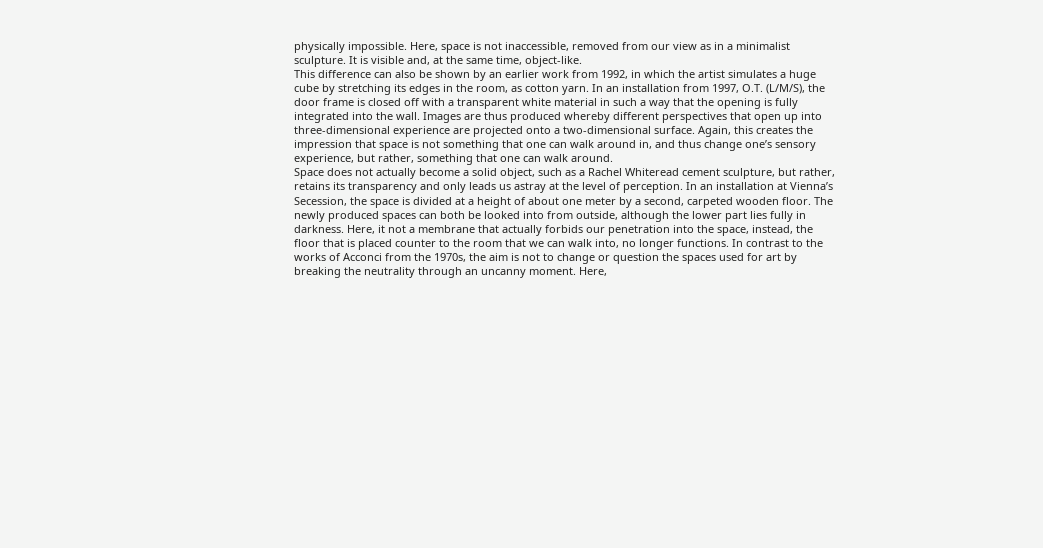physically impossible. Here, space is not inaccessible, removed from our view as in a minimalist sculpture. It is visible and, at the same time, object-like.
This difference can also be shown by an earlier work from 1992, in which the artist simulates a huge cube by stretching its edges in the room, as cotton yarn. In an installation from 1997, O.T. (L/M/S), the door frame is closed off with a transparent white material in such a way that the opening is fully integrated into the wall. Images are thus produced whereby different perspectives that open up into three-dimensional experience are projected onto a two-dimensional surface. Again, this creates the impression that space is not something that one can walk around in, and thus change one’s sensory experience, but rather, something that one can walk around.
Space does not actually become a solid object, such as a Rachel Whiteread cement sculpture, but rather, retains its transparency and only leads us astray at the level of perception. In an installation at Vienna’s Secession, the space is divided at a height of about one meter by a second, carpeted wooden floor. The newly produced spaces can both be looked into from outside, although the lower part lies fully in darkness. Here, it not a membrane that actually forbids our penetration into the space, instead, the floor that is placed counter to the room that we can walk into, no longer functions. In contrast to the works of Acconci from the 1970s, the aim is not to change or question the spaces used for art by breaking the neutrality through an uncanny moment. Here,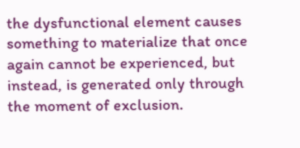the dysfunctional element causes something to materialize that once again cannot be experienced, but instead, is generated only through the moment of exclusion.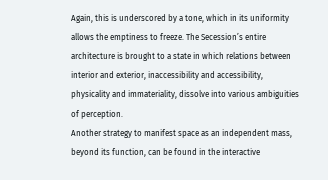Again, this is underscored by a tone, which in its uniformity allows the emptiness to freeze. The Secession’s entire architecture is brought to a state in which relations between interior and exterior, inaccessibility and accessibility, physicality and immateriality, dissolve into various ambiguities of perception.
Another strategy to manifest space as an independent mass, beyond its function, can be found in the interactive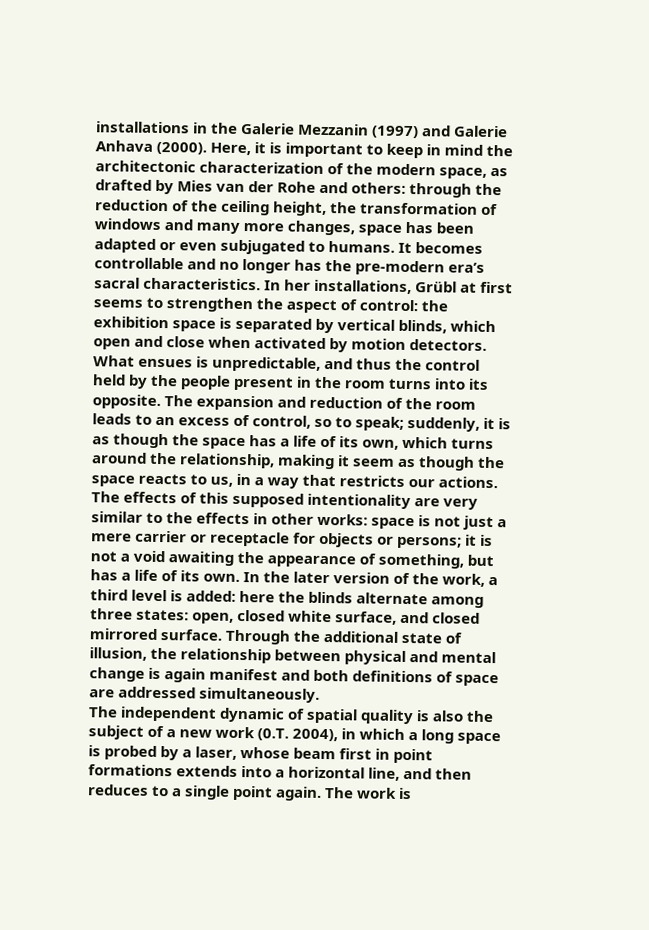installations in the Galerie Mezzanin (1997) and Galerie Anhava (2000). Here, it is important to keep in mind the architectonic characterization of the modern space, as drafted by Mies van der Rohe and others: through the reduction of the ceiling height, the transformation of windows and many more changes, space has been adapted or even subjugated to humans. It becomes controllable and no longer has the pre-modern era’s sacral characteristics. In her installations, Grübl at first seems to strengthen the aspect of control: the exhibition space is separated by vertical blinds, which open and close when activated by motion detectors. What ensues is unpredictable, and thus the control held by the people present in the room turns into its opposite. The expansion and reduction of the room leads to an excess of control, so to speak; suddenly, it is as though the space has a life of its own, which turns around the relationship, making it seem as though the space reacts to us, in a way that restricts our actions. The effects of this supposed intentionality are very similar to the effects in other works: space is not just a mere carrier or receptacle for objects or persons; it is not a void awaiting the appearance of something, but has a life of its own. In the later version of the work, a third level is added: here the blinds alternate among three states: open, closed white surface, and closed mirrored surface. Through the additional state of illusion, the relationship between physical and mental change is again manifest and both definitions of space are addressed simultaneously.
The independent dynamic of spatial quality is also the subject of a new work (0.T. 2004), in which a long space is probed by a laser, whose beam first in point formations extends into a horizontal line, and then reduces to a single point again. The work is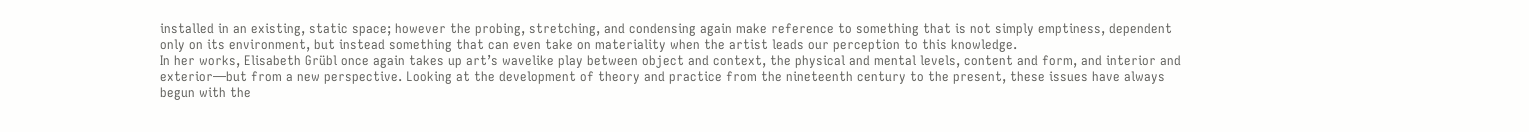installed in an existing, static space; however the probing, stretching, and condensing again make reference to something that is not simply emptiness, dependent only on its environment, but instead something that can even take on materiality when the artist leads our perception to this knowledge.
In her works, Elisabeth Grübl once again takes up art’s wavelike play between object and context, the physical and mental levels, content and form, and interior and exterior—but from a new perspective. Looking at the development of theory and practice from the nineteenth century to the present, these issues have always begun with the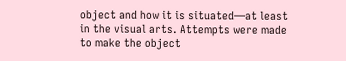object and how it is situated—at least in the visual arts. Attempts were made to make the object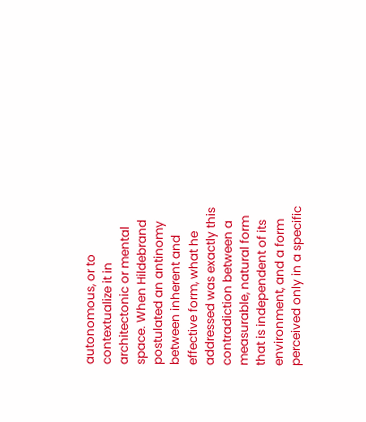autonomous, or to contextualize it in architectonic or mental space. When Hildebrand postulated an antinomy between inherent and effective form, what he addressed was exactly this contradiction between a measurable, natural form that is independent of its environment, and a form perceived only in a specific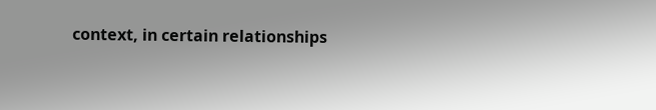context, in certain relationships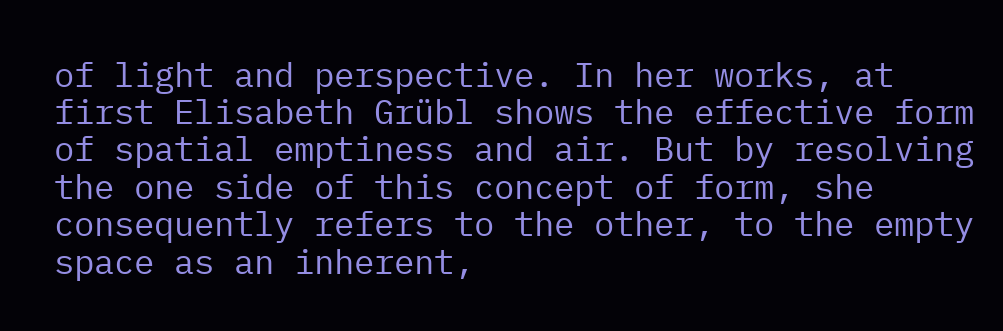of light and perspective. In her works, at first Elisabeth Grübl shows the effective form of spatial emptiness and air. But by resolving the one side of this concept of form, she consequently refers to the other, to the empty space as an inherent,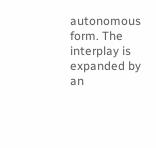autonomous form. The interplay is expanded by an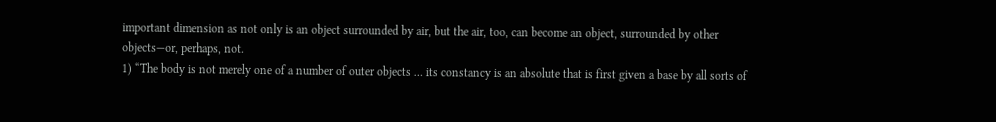important dimension as not only is an object surrounded by air, but the air, too, can become an object, surrounded by other objects—or, perhaps, not.
1) “The body is not merely one of a number of outer objects … its constancy is an absolute that is first given a base by all sorts of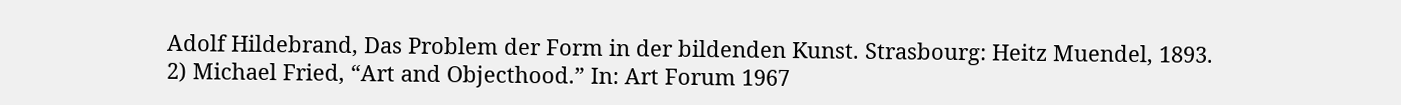Adolf Hildebrand, Das Problem der Form in der bildenden Kunst. Strasbourg: Heitz Muendel, 1893.
2) Michael Fried, “Art and Objecthood.” In: Art Forum 1967